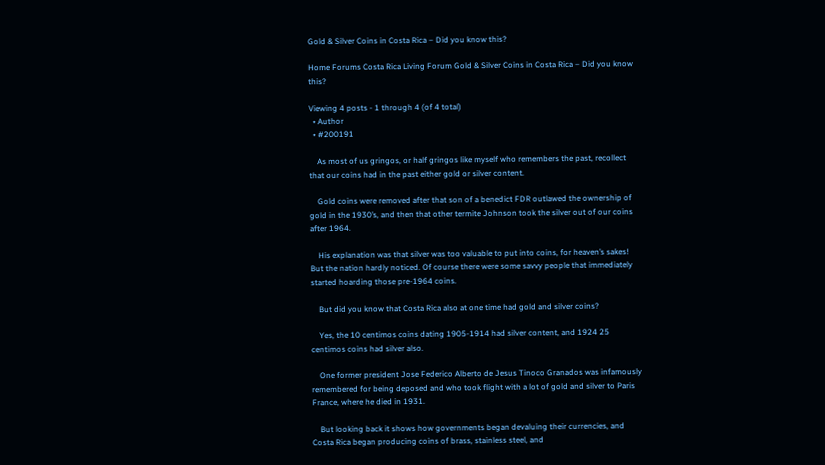Gold & Silver Coins in Costa Rica – Did you know this?

Home Forums Costa Rica Living Forum Gold & Silver Coins in Costa Rica – Did you know this?

Viewing 4 posts - 1 through 4 (of 4 total)
  • Author
  • #200191

    As most of us gringos, or half gringos like myself who remembers the past, recollect that our coins had in the past either gold or silver content.

    Gold coins were removed after that son of a benedict FDR outlawed the ownership of gold in the 1930’s, and then that other termite Johnson took the silver out of our coins after 1964.

    His explanation was that silver was too valuable to put into coins, for heaven’s sakes! But the nation hardly noticed. Of course there were some savvy people that immediately started hoarding those pre-1964 coins.

    But did you know that Costa Rica also at one time had gold and silver coins?

    Yes, the 10 centimos coins dating 1905-1914 had silver content, and 1924 25 centimos coins had silver also.

    One former president Jose Federico Alberto de Jesus Tinoco Granados was infamously remembered for being deposed and who took flight with a lot of gold and silver to Paris France, where he died in 1931.

    But looking back it shows how governments began devaluing their currencies, and Costa Rica began producing coins of brass, stainless steel, and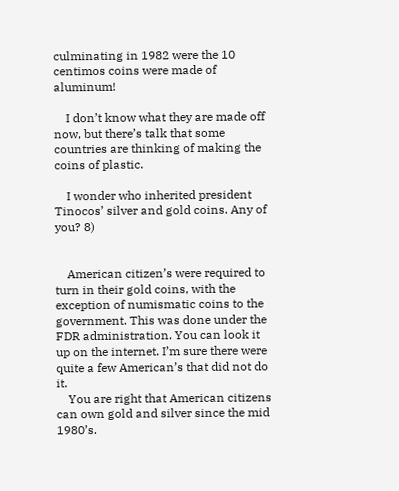culminating in 1982 were the 10 centimos coins were made of aluminum!

    I don’t know what they are made off now, but there’s talk that some countries are thinking of making the coins of plastic.

    I wonder who inherited president Tinocos’ silver and gold coins. Any of you? 8)


    American citizen’s were required to turn in their gold coins, with the exception of numismatic coins to the government. This was done under the FDR administration. You can look it up on the internet. I’m sure there were quite a few American’s that did not do it.
    You are right that American citizens can own gold and silver since the mid 1980’s.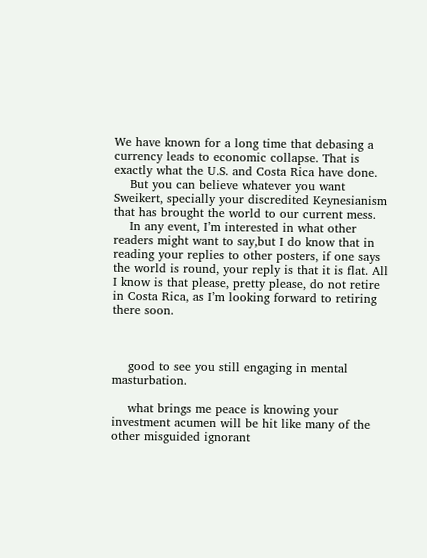We have known for a long time that debasing a currency leads to economic collapse. That is exactly what the U.S. and Costa Rica have done.
    But you can believe whatever you want Sweikert, specially your discredited Keynesianism that has brought the world to our current mess.
    In any event, I’m interested in what other readers might want to say,but I do know that in reading your replies to other posters, if one says the world is round, your reply is that it is flat. All I know is that please, pretty please, do not retire in Costa Rica, as I’m looking forward to retiring there soon.



    good to see you still engaging in mental masturbation.

    what brings me peace is knowing your investment acumen will be hit like many of the other misguided ignorant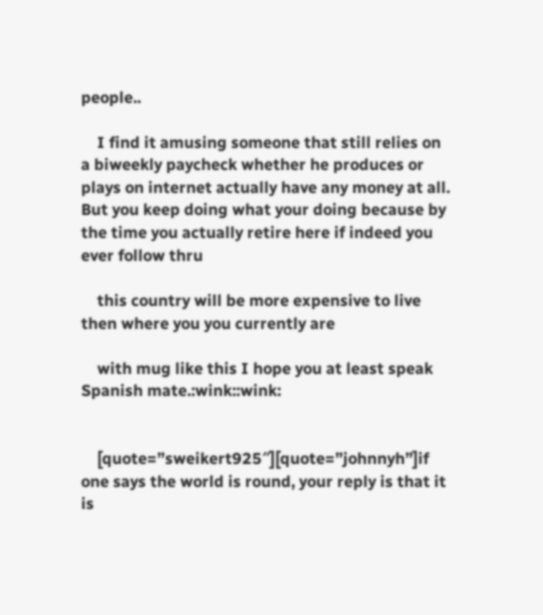people..

    I find it amusing someone that still relies on a biweekly paycheck whether he produces or plays on internet actually have any money at all. But you keep doing what your doing because by the time you actually retire here if indeed you ever follow thru

    this country will be more expensive to live then where you you currently are

    with mug like this I hope you at least speak Spanish mate.:wink::wink:


    [quote=”sweikert925″][quote=”johnnyh”]if one says the world is round, your reply is that it is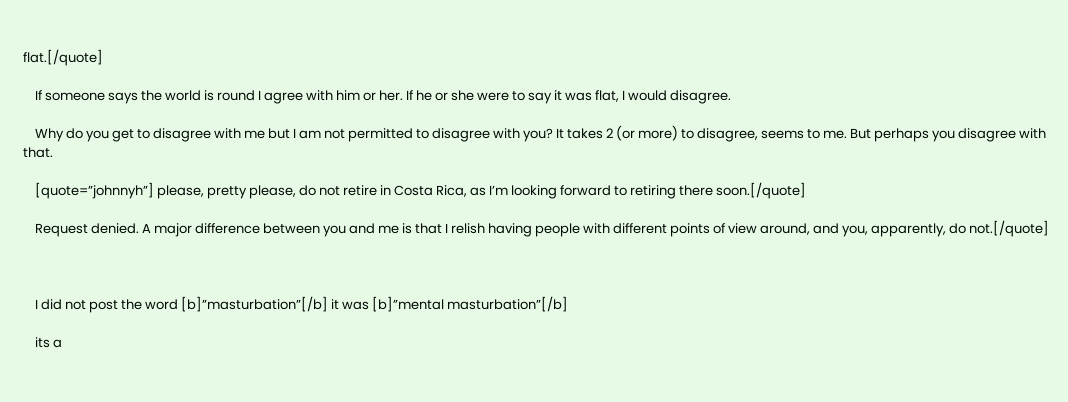flat.[/quote]

    If someone says the world is round I agree with him or her. If he or she were to say it was flat, I would disagree.

    Why do you get to disagree with me but I am not permitted to disagree with you? It takes 2 (or more) to disagree, seems to me. But perhaps you disagree with that.

    [quote=”johnnyh”] please, pretty please, do not retire in Costa Rica, as I’m looking forward to retiring there soon.[/quote]

    Request denied. A major difference between you and me is that I relish having people with different points of view around, and you, apparently, do not.[/quote]



    I did not post the word [b]”masturbation”[/b] it was [b]”mental masturbation”[/b]

    its a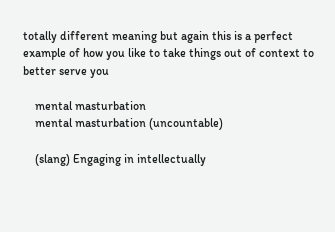totally different meaning but again this is a perfect example of how you like to take things out of context to better serve you

    mental masturbation
    mental masturbation (uncountable)

    (slang) Engaging in intellectually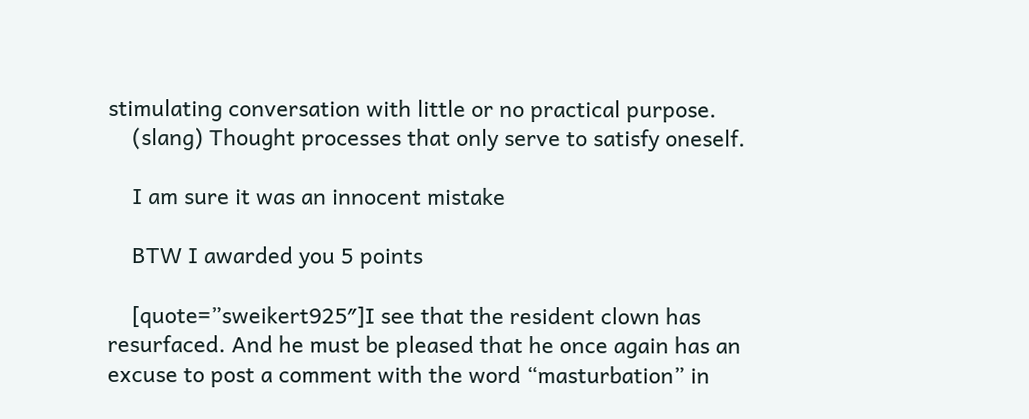stimulating conversation with little or no practical purpose.
    (slang) Thought processes that only serve to satisfy oneself.

    I am sure it was an innocent mistake

    BTW I awarded you 5 points

    [quote=”sweikert925″]I see that the resident clown has resurfaced. And he must be pleased that he once again has an excuse to post a comment with the word “masturbation” in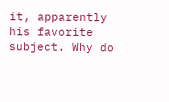it, apparently his favorite subject. Why do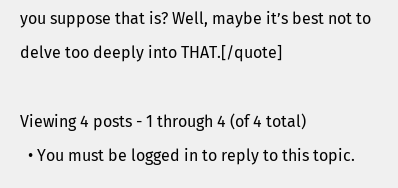you suppose that is? Well, maybe it’s best not to delve too deeply into THAT.[/quote]

Viewing 4 posts - 1 through 4 (of 4 total)
  • You must be logged in to reply to this topic.